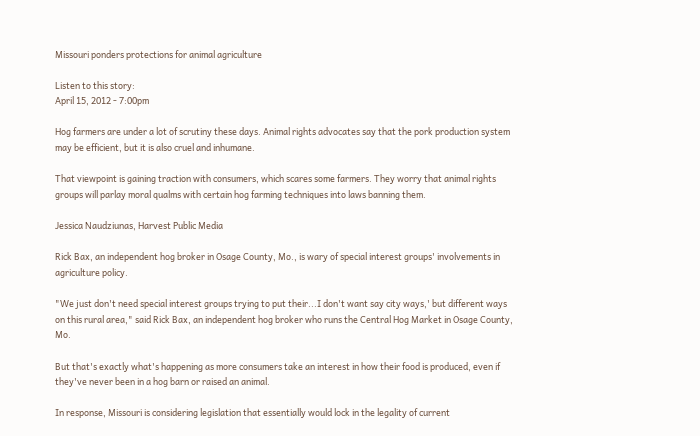Missouri ponders protections for animal agriculture

Listen to this story:
April 15, 2012 - 7:00pm

Hog farmers are under a lot of scrutiny these days. Animal rights advocates say that the pork production system may be efficient, but it is also cruel and inhumane.

That viewpoint is gaining traction with consumers, which scares some farmers. They worry that animal rights groups will parlay moral qualms with certain hog farming techniques into laws banning them.

Jessica Naudziunas, Harvest Public Media

Rick Bax, an independent hog broker in Osage County, Mo., is wary of special interest groups' involvements in agriculture policy.

"We just don't need special interest groups trying to put their...I don't want say city ways,' but different ways on this rural area," said Rick Bax, an independent hog broker who runs the Central Hog Market in Osage County, Mo.

But that's exactly what's happening as more consumers take an interest in how their food is produced, even if they've never been in a hog barn or raised an animal.

In response, Missouri is considering legislation that essentially would lock in the legality of current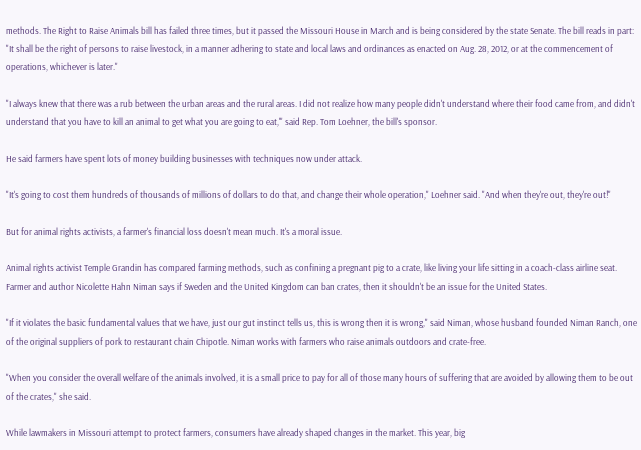methods. The Right to Raise Animals bill has failed three times, but it passed the Missouri House in March and is being considered by the state Senate. The bill reads in part: "It shall be the right of persons to raise livestock, in a manner adhering to state and local laws and ordinances as enacted on Aug. 28, 2012, or at the commencement of operations, whichever is later."

"I always knew that there was a rub between the urban areas and the rural areas. I did not realize how many people didn't understand where their food came from, and didn't understand that you have to kill an animal to get what you are going to eat,'" said Rep. Tom Loehner, the bill's sponsor.

He said farmers have spent lots of money building businesses with techniques now under attack.

"It's going to cost them hundreds of thousands of millions of dollars to do that, and change their whole operation," Loehner said. "And when they're out, they're out!"

But for animal rights activists, a farmer's financial loss doesn't mean much. It's a moral issue.

Animal rights activist Temple Grandin has compared farming methods, such as confining a pregnant pig to a crate, like living your life sitting in a coach-class airline seat. Farmer and author Nicolette Hahn Niman says if Sweden and the United Kingdom can ban crates, then it shouldn't be an issue for the United States.

"If it violates the basic fundamental values that we have, just our gut instinct tells us, this is wrong then it is wrong," said Niman, whose husband founded Niman Ranch, one of the original suppliers of pork to restaurant chain Chipotle. Niman works with farmers who raise animals outdoors and crate-free.

"When you consider the overall welfare of the animals involved, it is a small price to pay for all of those many hours of suffering that are avoided by allowing them to be out of the crates," she said.

While lawmakers in Missouri attempt to protect farmers, consumers have already shaped changes in the market. This year, big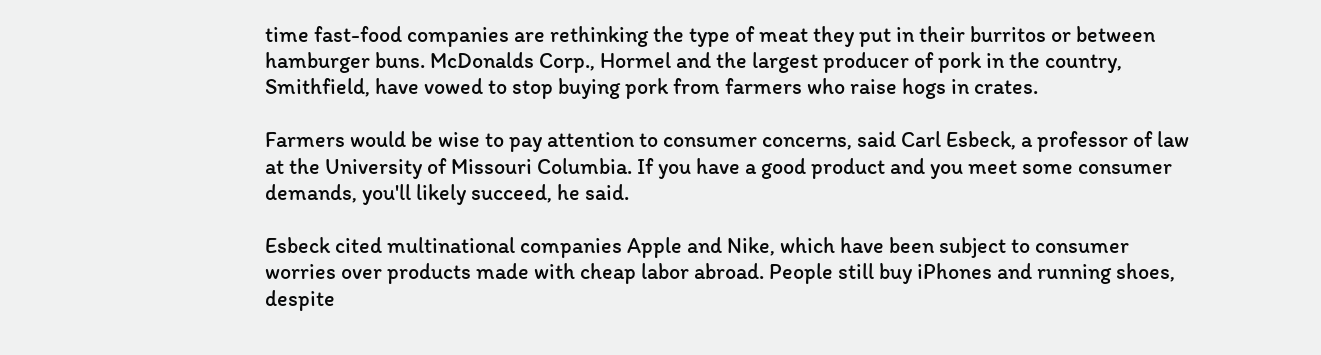time fast-food companies are rethinking the type of meat they put in their burritos or between hamburger buns. McDonalds Corp., Hormel and the largest producer of pork in the country, Smithfield, have vowed to stop buying pork from farmers who raise hogs in crates.

Farmers would be wise to pay attention to consumer concerns, said Carl Esbeck, a professor of law at the University of Missouri Columbia. If you have a good product and you meet some consumer demands, you'll likely succeed, he said.

Esbeck cited multinational companies Apple and Nike, which have been subject to consumer worries over products made with cheap labor abroad. People still buy iPhones and running shoes, despite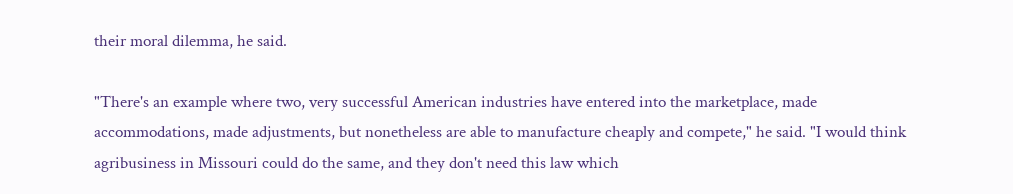their moral dilemma, he said.

"There's an example where two, very successful American industries have entered into the marketplace, made accommodations, made adjustments, but nonetheless are able to manufacture cheaply and compete," he said. "I would think agribusiness in Missouri could do the same, and they don't need this law which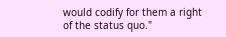would codify for them a right of the status quo."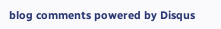blog comments powered by Disqus